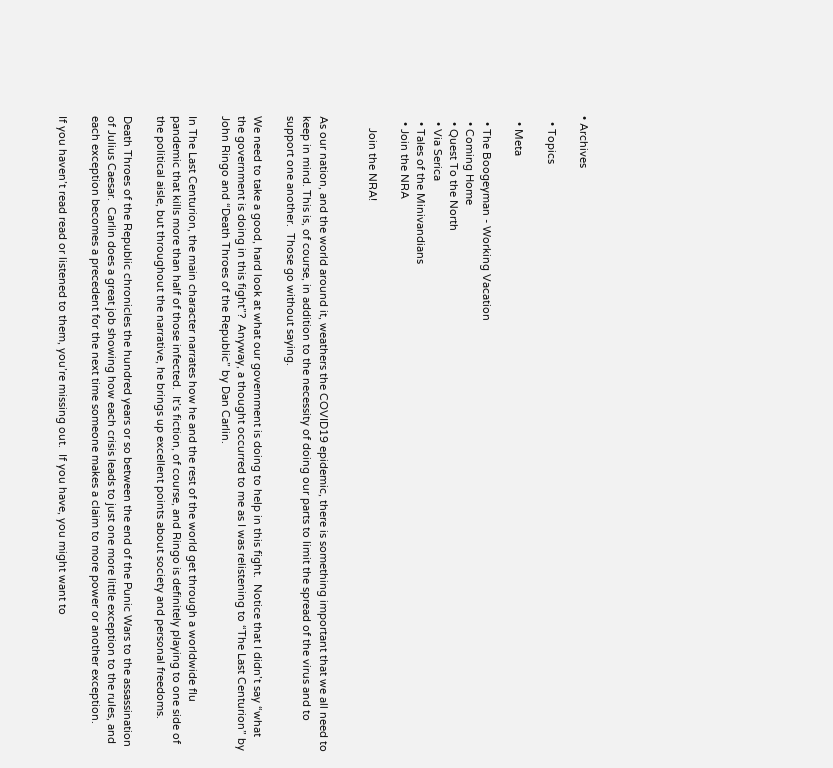• Archives

  • Topics

  • Meta

  • The Boogeyman - Working Vacation
  • Coming Home
  • Quest To the North
  • Via Serica
  • Tales of the Minivandians
  • Join the NRA

    Join the NRA!


As our nation, and the world around it, weathers the COVID19 epidemic, there is something important that we all need to keep in mind. This is, of course, in addition to the necessity of doing our parts to limit the spread of the virus and to support one another.  Those go without saying.

We need to take a good, hard look at what our government is doing to help in this fight.  Notice that I didn’t say “what the government is doing in this fight”?  Anyway, a thought occurred to me as I was relistening to “The Last Centurion” by John Ringo and “Death Throes of the Republic” by Dan Carlin.

In The Last Centurion, the main character narrates how he and the rest of the world get through a worldwide flu pandemic that kills more than half of those infected.  It’s fiction, of course, and Ringo is definitely playing to one side of the political aisle, but throughout the narrative, he brings up excellent points about society and personal freedoms.

Death Throes of the Republic chronicles the hundred years or so between the end of the Punic Wars to the assassination of Julius Caesar.  Carlin does a great job showing how each crisis leads to just one more little exception to the rules, and each exception becomes a precedent for the next time someone makes a claim to more power or another exception.

If you haven’t read read or listened to them, you’re missing out.  If you have, you might want to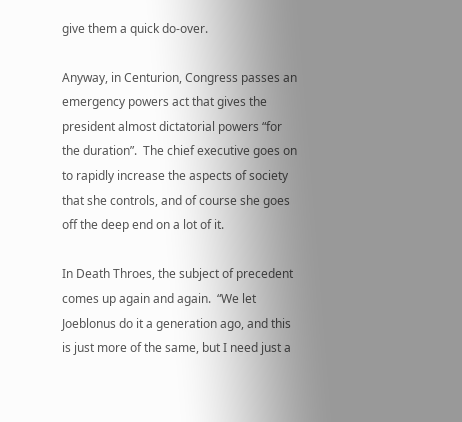give them a quick do-over.

Anyway, in Centurion, Congress passes an emergency powers act that gives the president almost dictatorial powers “for the duration”.  The chief executive goes on to rapidly increase the aspects of society that she controls, and of course she goes off the deep end on a lot of it.

In Death Throes, the subject of precedent comes up again and again.  “We let Joeblonus do it a generation ago, and this is just more of the same, but I need just a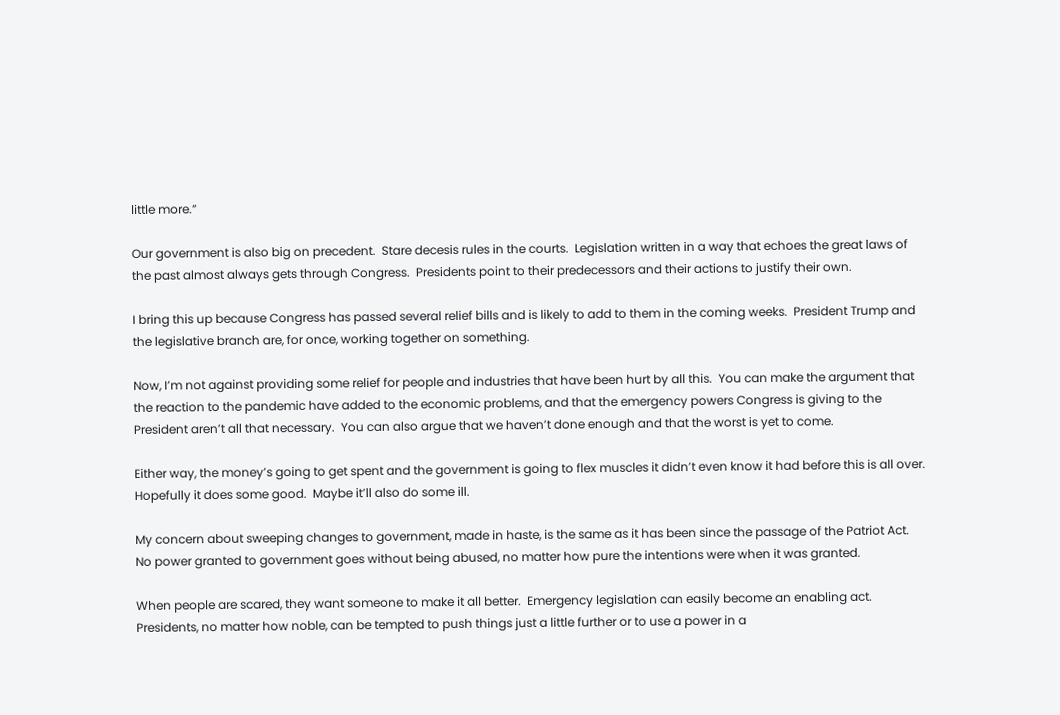little more.”

Our government is also big on precedent.  Stare decesis rules in the courts.  Legislation written in a way that echoes the great laws of the past almost always gets through Congress.  Presidents point to their predecessors and their actions to justify their own.

I bring this up because Congress has passed several relief bills and is likely to add to them in the coming weeks.  President Trump and the legislative branch are, for once, working together on something.

Now, I’m not against providing some relief for people and industries that have been hurt by all this.  You can make the argument that the reaction to the pandemic have added to the economic problems, and that the emergency powers Congress is giving to the President aren’t all that necessary.  You can also argue that we haven’t done enough and that the worst is yet to come.

Either way, the money’s going to get spent and the government is going to flex muscles it didn’t even know it had before this is all over.  Hopefully it does some good.  Maybe it’ll also do some ill.

My concern about sweeping changes to government, made in haste, is the same as it has been since the passage of the Patriot Act.  No power granted to government goes without being abused, no matter how pure the intentions were when it was granted.

When people are scared, they want someone to make it all better.  Emergency legislation can easily become an enabling act.  Presidents, no matter how noble, can be tempted to push things just a little further or to use a power in a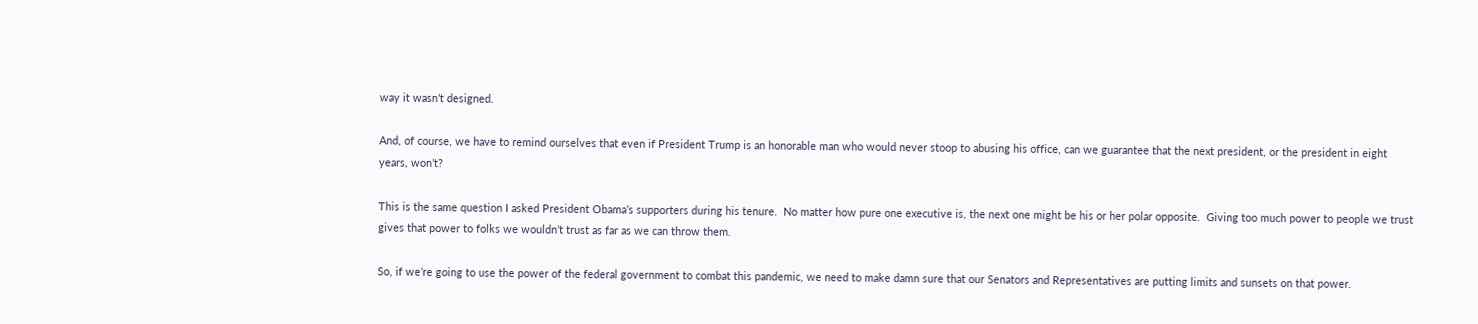way it wasn’t designed.

And, of course, we have to remind ourselves that even if President Trump is an honorable man who would never stoop to abusing his office, can we guarantee that the next president, or the president in eight years, won’t?

This is the same question I asked President Obama’s supporters during his tenure.  No matter how pure one executive is, the next one might be his or her polar opposite.  Giving too much power to people we trust gives that power to folks we wouldn’t trust as far as we can throw them.

So, if we’re going to use the power of the federal government to combat this pandemic, we need to make damn sure that our Senators and Representatives are putting limits and sunsets on that power.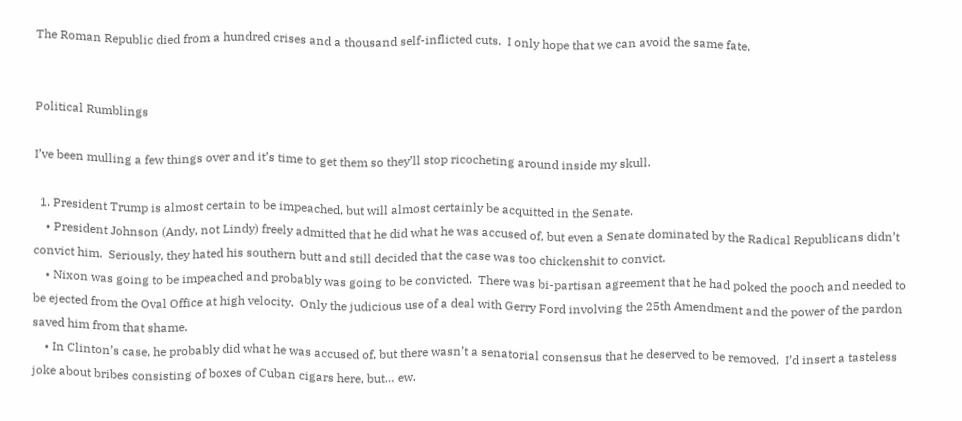The Roman Republic died from a hundred crises and a thousand self-inflicted cuts.  I only hope that we can avoid the same fate.


Political Rumblings

I’ve been mulling a few things over and it’s time to get them so they’ll stop ricocheting around inside my skull.

  1. President Trump is almost certain to be impeached, but will almost certainly be acquitted in the Senate.
    • President Johnson (Andy, not Lindy) freely admitted that he did what he was accused of, but even a Senate dominated by the Radical Republicans didn’t convict him.  Seriously, they hated his southern butt and still decided that the case was too chickenshit to convict.
    • Nixon was going to be impeached and probably was going to be convicted.  There was bi-partisan agreement that he had poked the pooch and needed to be ejected from the Oval Office at high velocity.  Only the judicious use of a deal with Gerry Ford involving the 25th Amendment and the power of the pardon saved him from that shame.
    • In Clinton’s case, he probably did what he was accused of, but there wasn’t a senatorial consensus that he deserved to be removed.  I’d insert a tasteless joke about bribes consisting of boxes of Cuban cigars here, but… ew.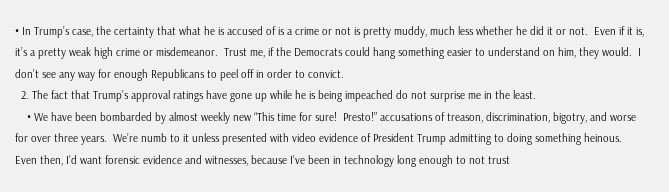• In Trump’s case, the certainty that what he is accused of is a crime or not is pretty muddy, much less whether he did it or not.  Even if it is, it’s a pretty weak high crime or misdemeanor.  Trust me, if the Democrats could hang something easier to understand on him, they would.  I don’t see any way for enough Republicans to peel off in order to convict.
  2. The fact that Trump’s approval ratings have gone up while he is being impeached do not surprise me in the least.
    • We have been bombarded by almost weekly new “This time for sure!  Presto!” accusations of treason, discrimination, bigotry, and worse for over three years.  We’re numb to it unless presented with video evidence of President Trump admitting to doing something heinous.  Even then, I’d want forensic evidence and witnesses, because I’ve been in technology long enough to not trust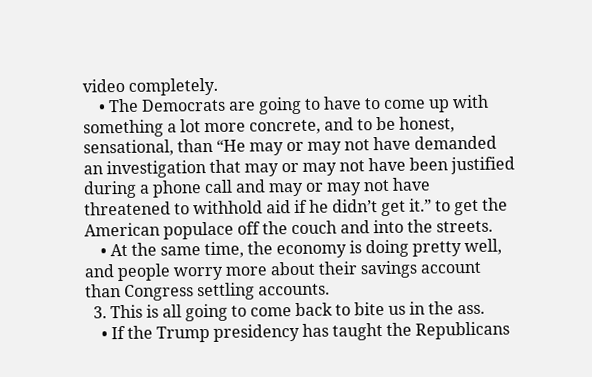video completely.
    • The Democrats are going to have to come up with something a lot more concrete, and to be honest, sensational, than “He may or may not have demanded an investigation that may or may not have been justified during a phone call and may or may not have threatened to withhold aid if he didn’t get it.” to get the American populace off the couch and into the streets.
    • At the same time, the economy is doing pretty well, and people worry more about their savings account than Congress settling accounts.
  3. This is all going to come back to bite us in the ass.
    • If the Trump presidency has taught the Republicans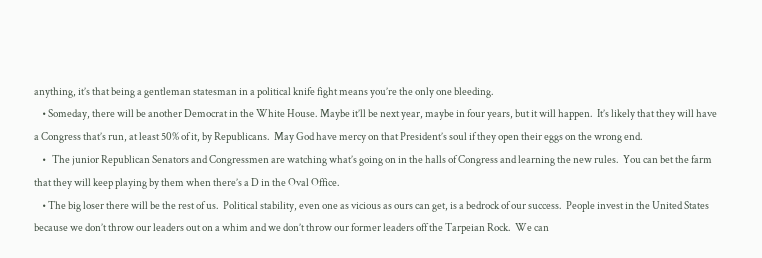anything, it’s that being a gentleman statesman in a political knife fight means you’re the only one bleeding.
    • Someday, there will be another Democrat in the White House. Maybe it’ll be next year, maybe in four years, but it will happen.  It’s likely that they will have a Congress that’s run, at least 50% of it, by Republicans.  May God have mercy on that President’s soul if they open their eggs on the wrong end.
    •   The junior Republican Senators and Congressmen are watching what’s going on in the halls of Congress and learning the new rules.  You can bet the farm that they will keep playing by them when there’s a D in the Oval Office.
    • The big loser there will be the rest of us.  Political stability, even one as vicious as ours can get, is a bedrock of our success.  People invest in the United States because we don’t throw our leaders out on a whim and we don’t throw our former leaders off the Tarpeian Rock.  We can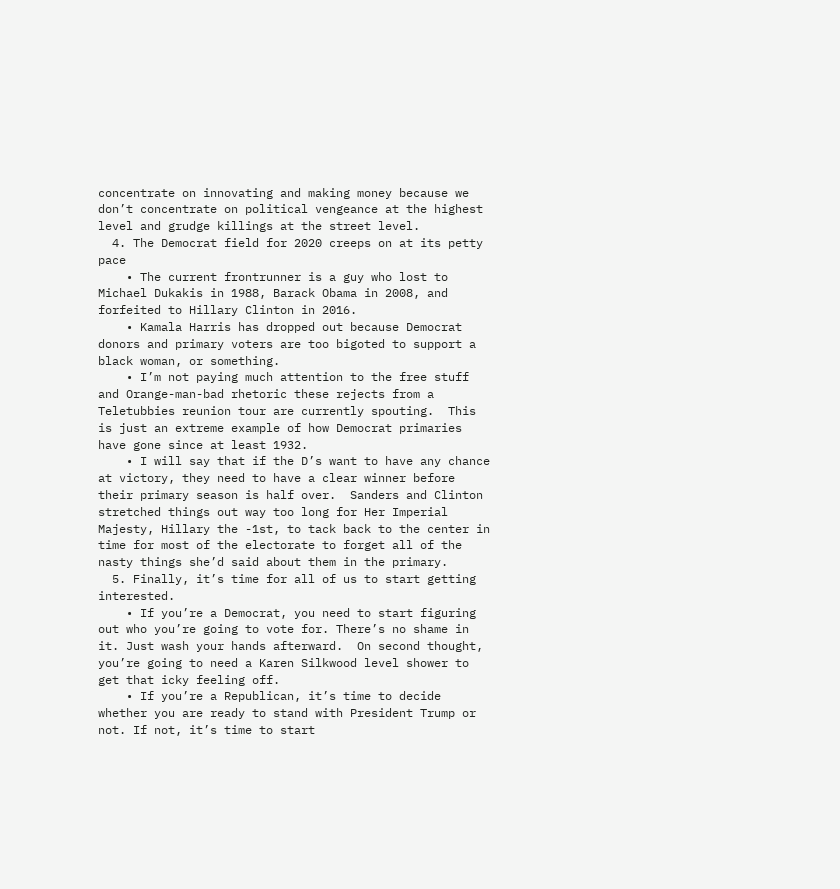concentrate on innovating and making money because we don’t concentrate on political vengeance at the highest level and grudge killings at the street level.
  4. The Democrat field for 2020 creeps on at its petty pace
    • The current frontrunner is a guy who lost to Michael Dukakis in 1988, Barack Obama in 2008, and forfeited to Hillary Clinton in 2016.
    • Kamala Harris has dropped out because Democrat donors and primary voters are too bigoted to support a black woman, or something.
    • I’m not paying much attention to the free stuff and Orange-man-bad rhetoric these rejects from a Teletubbies reunion tour are currently spouting.  This is just an extreme example of how Democrat primaries have gone since at least 1932.
    • I will say that if the D’s want to have any chance at victory, they need to have a clear winner before their primary season is half over.  Sanders and Clinton stretched things out way too long for Her Imperial Majesty, Hillary the -1st, to tack back to the center in time for most of the electorate to forget all of the nasty things she’d said about them in the primary.
  5. Finally, it’s time for all of us to start getting interested.
    • If you’re a Democrat, you need to start figuring out who you’re going to vote for. There’s no shame in it. Just wash your hands afterward.  On second thought, you’re going to need a Karen Silkwood level shower to get that icky feeling off.
    • If you’re a Republican, it’s time to decide whether you are ready to stand with President Trump or not. If not, it’s time to start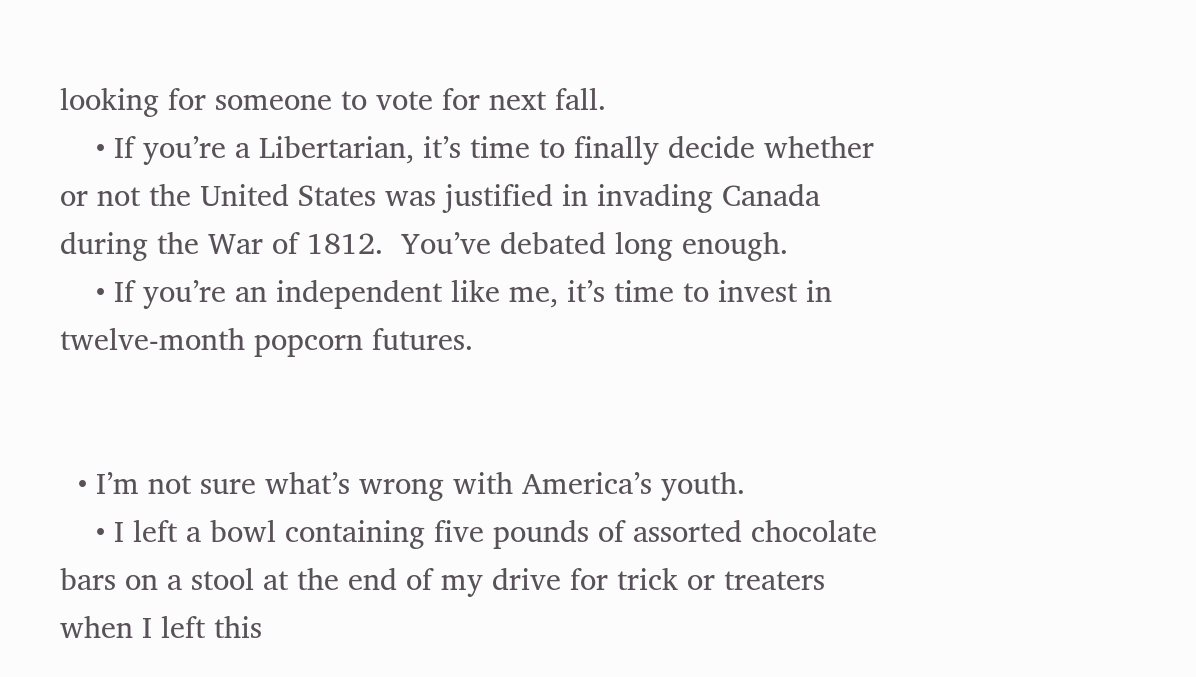looking for someone to vote for next fall.
    • If you’re a Libertarian, it’s time to finally decide whether or not the United States was justified in invading Canada during the War of 1812.  You’ve debated long enough.
    • If you’re an independent like me, it’s time to invest in twelve-month popcorn futures.


  • I’m not sure what’s wrong with America’s youth.
    • I left a bowl containing five pounds of assorted chocolate bars on a stool at the end of my drive for trick or treaters when I left this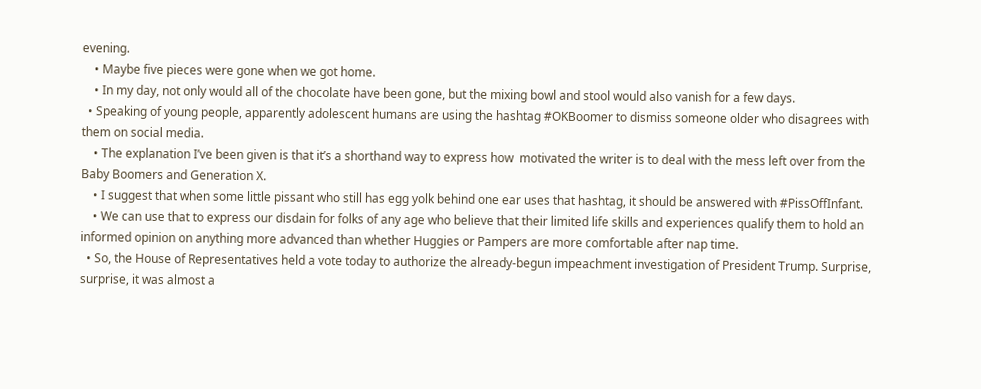evening.
    • Maybe five pieces were gone when we got home.
    • In my day, not only would all of the chocolate have been gone, but the mixing bowl and stool would also vanish for a few days.
  • Speaking of young people, apparently adolescent humans are using the hashtag #OKBoomer to dismiss someone older who disagrees with them on social media.
    • The explanation I’ve been given is that it’s a shorthand way to express how  motivated the writer is to deal with the mess left over from the Baby Boomers and Generation X.
    • I suggest that when some little pissant who still has egg yolk behind one ear uses that hashtag, it should be answered with #PissOffInfant.
    • We can use that to express our disdain for folks of any age who believe that their limited life skills and experiences qualify them to hold an informed opinion on anything more advanced than whether Huggies or Pampers are more comfortable after nap time.
  • So, the House of Representatives held a vote today to authorize the already-begun impeachment investigation of President Trump. Surprise, surprise, it was almost a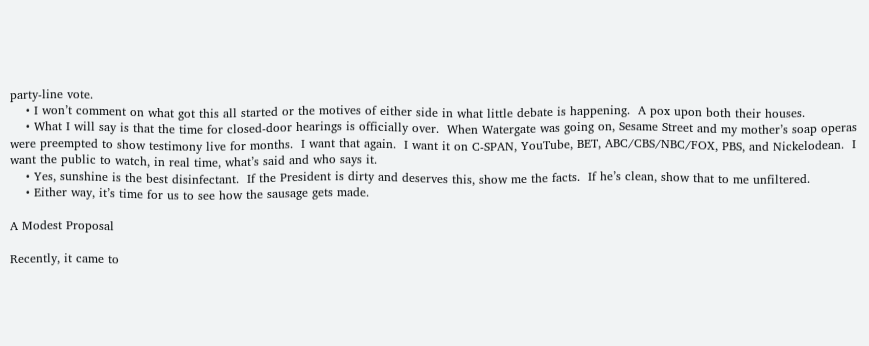party-line vote.
    • I won’t comment on what got this all started or the motives of either side in what little debate is happening.  A pox upon both their houses.
    • What I will say is that the time for closed-door hearings is officially over.  When Watergate was going on, Sesame Street and my mother’s soap operas were preempted to show testimony live for months.  I want that again.  I want it on C-SPAN, YouTube, BET, ABC/CBS/NBC/FOX, PBS, and Nickelodean.  I want the public to watch, in real time, what’s said and who says it.
    • Yes, sunshine is the best disinfectant.  If the President is dirty and deserves this, show me the facts.  If he’s clean, show that to me unfiltered.
    • Either way, it’s time for us to see how the sausage gets made.

A Modest Proposal

Recently, it came to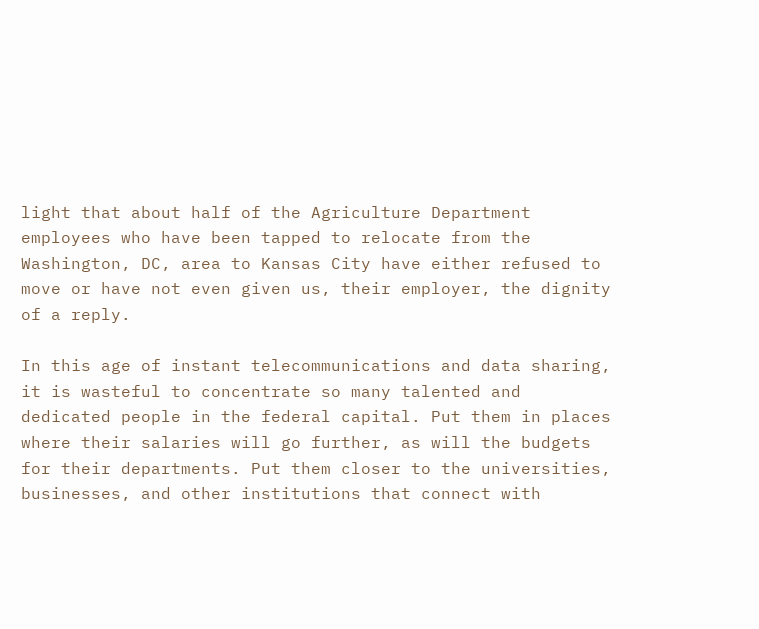light that about half of the Agriculture Department employees who have been tapped to relocate from the Washington, DC, area to Kansas City have either refused to move or have not even given us, their employer, the dignity of a reply.

In this age of instant telecommunications and data sharing, it is wasteful to concentrate so many talented and dedicated people in the federal capital. Put them in places where their salaries will go further, as will the budgets for their departments. Put them closer to the universities, businesses, and other institutions that connect with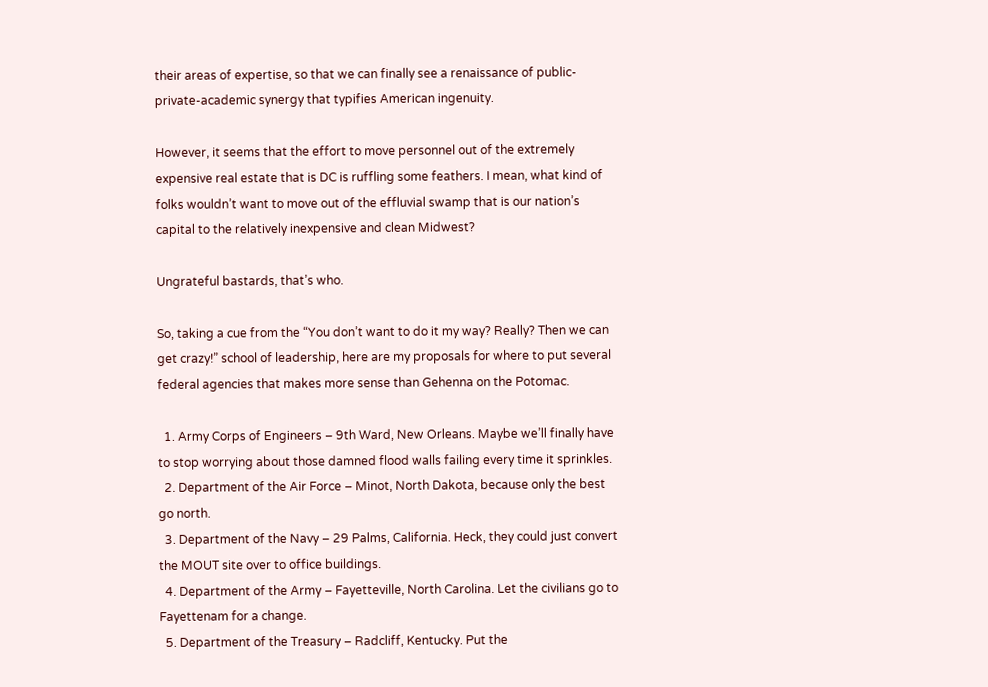their areas of expertise, so that we can finally see a renaissance of public-private-academic synergy that typifies American ingenuity.

However, it seems that the effort to move personnel out of the extremely expensive real estate that is DC is ruffling some feathers. I mean, what kind of folks wouldn’t want to move out of the effluvial swamp that is our nation’s capital to the relatively inexpensive and clean Midwest?

Ungrateful bastards, that’s who.

So, taking a cue from the “You don’t want to do it my way? Really? Then we can get crazy!” school of leadership, here are my proposals for where to put several federal agencies that makes more sense than Gehenna on the Potomac.

  1. Army Corps of Engineers – 9th Ward, New Orleans. Maybe we’ll finally have to stop worrying about those damned flood walls failing every time it sprinkles.
  2. Department of the Air Force – Minot, North Dakota, because only the best go north.
  3. Department of the Navy – 29 Palms, California. Heck, they could just convert the MOUT site over to office buildings.
  4. Department of the Army – Fayetteville, North Carolina. Let the civilians go to Fayettenam for a change.
  5. Department of the Treasury – Radcliff, Kentucky. Put the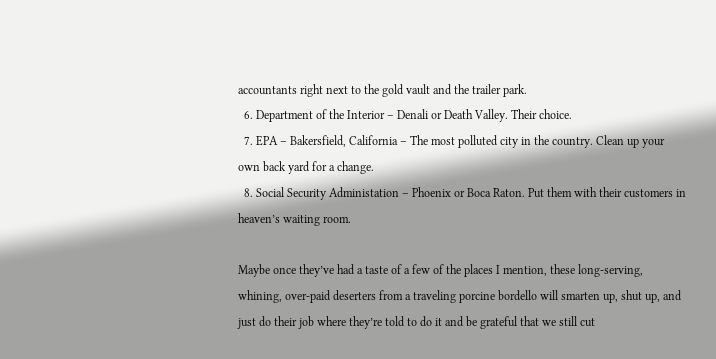accountants right next to the gold vault and the trailer park.
  6. Department of the Interior – Denali or Death Valley. Their choice.
  7. EPA – Bakersfield, California – The most polluted city in the country. Clean up your own back yard for a change.
  8. Social Security Administation – Phoenix or Boca Raton. Put them with their customers in heaven’s waiting room.

Maybe once they’ve had a taste of a few of the places I mention, these long-serving, whining, over-paid deserters from a traveling porcine bordello will smarten up, shut up, and just do their job where they’re told to do it and be grateful that we still cut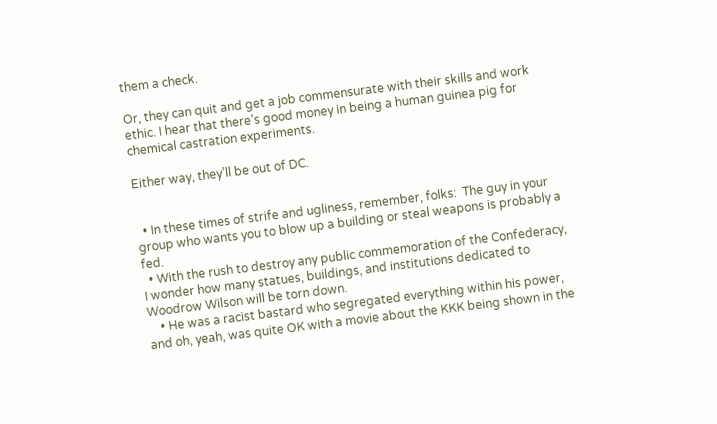them a check.

Or, they can quit and get a job commensurate with their skills and work ethic. I hear that there’s good money in being a human guinea pig for chemical castration experiments.

Either way, they’ll be out of DC.


  • In these times of strife and ugliness, remember, folks:  The guy in your group who wants you to blow up a building or steal weapons is probably a fed.
  • With the rush to destroy any public commemoration of the Confederacy, I wonder how many statues, buildings, and institutions dedicated to Woodrow Wilson will be torn down.
    • He was a racist bastard who segregated everything within his power, and oh, yeah, was quite OK with a movie about the KKK being shown in the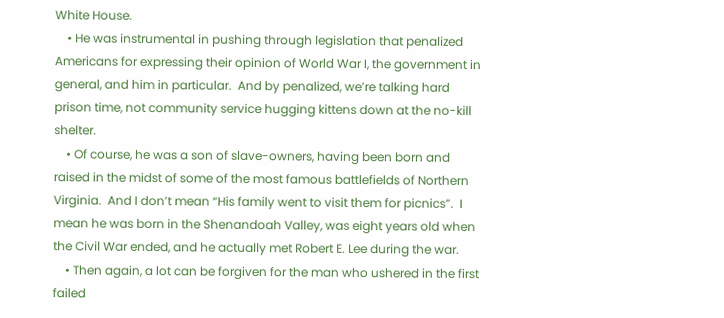White House.
    • He was instrumental in pushing through legislation that penalized Americans for expressing their opinion of World War I, the government in general, and him in particular.  And by penalized, we’re talking hard prison time, not community service hugging kittens down at the no-kill shelter.
    • Of course, he was a son of slave-owners, having been born and raised in the midst of some of the most famous battlefields of Northern Virginia.  And I don’t mean “His family went to visit them for picnics”.  I mean he was born in the Shenandoah Valley, was eight years old when the Civil War ended, and he actually met Robert E. Lee during the war.
    • Then again, a lot can be forgiven for the man who ushered in the first failed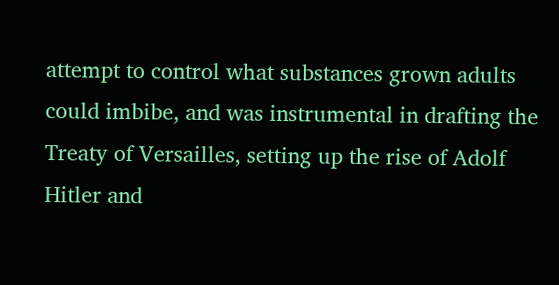attempt to control what substances grown adults could imbibe, and was instrumental in drafting the Treaty of Versailles, setting up the rise of Adolf Hitler and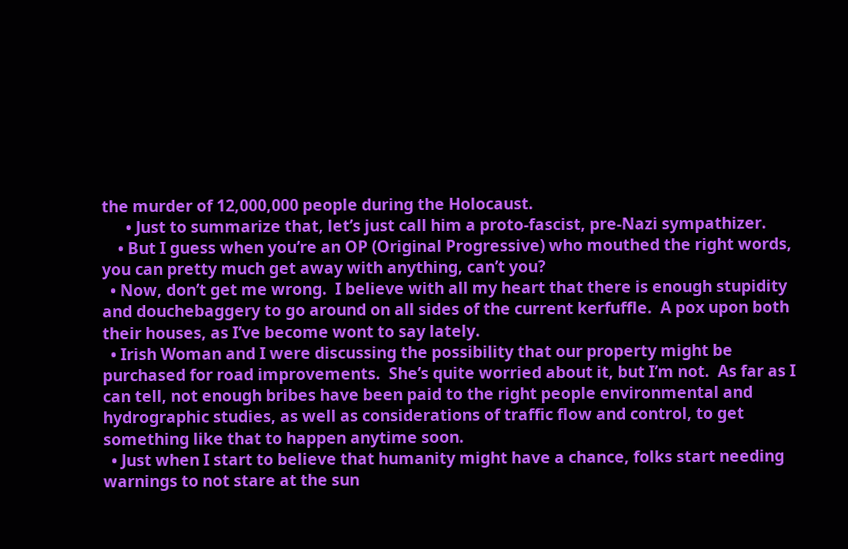the murder of 12,000,000 people during the Holocaust.
      • Just to summarize that, let’s just call him a proto-fascist, pre-Nazi sympathizer.
    • But I guess when you’re an OP (Original Progressive) who mouthed the right words, you can pretty much get away with anything, can’t you?
  • Now, don’t get me wrong.  I believe with all my heart that there is enough stupidity and douchebaggery to go around on all sides of the current kerfuffle.  A pox upon both their houses, as I’ve become wont to say lately.
  • Irish Woman and I were discussing the possibility that our property might be purchased for road improvements.  She’s quite worried about it, but I’m not.  As far as I can tell, not enough bribes have been paid to the right people environmental and hydrographic studies, as well as considerations of traffic flow and control, to get something like that to happen anytime soon.
  • Just when I start to believe that humanity might have a chance, folks start needing warnings to not stare at the sun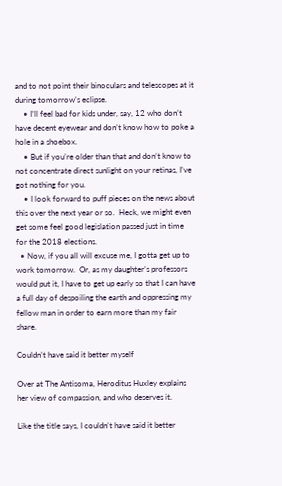and to not point their binoculars and telescopes at it during tomorrow’s eclipse.
    • I’ll feel bad for kids under, say, 12 who don’t have decent eyewear and don’t know how to poke a hole in a shoebox.
    • But if you’re older than that and don’t know to not concentrate direct sunlight on your retinas, I’ve got nothing for you.
    • I look forward to puff pieces on the news about this over the next year or so.  Heck, we might even get some feel good legislation passed just in time for the 2018 elections.
  • Now, if you all will excuse me, I gotta get up to work tomorrow.  Or, as my daughter’s professors would put it, I have to get up early so that I can have a full day of despoiling the earth and oppressing my fellow man in order to earn more than my fair share.

Couldn’t have said it better myself

Over at The Antisoma, Heroditus Huxley explains her view of compassion, and who deserves it.

Like the title says, I couldn’t have said it better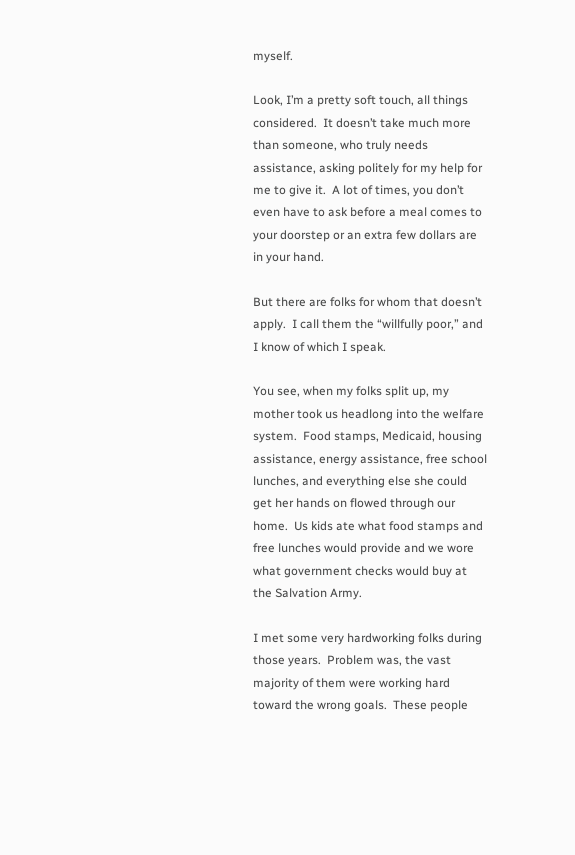myself.

Look, I’m a pretty soft touch, all things considered.  It doesn’t take much more than someone, who truly needs assistance, asking politely for my help for me to give it.  A lot of times, you don’t even have to ask before a meal comes to your doorstep or an extra few dollars are in your hand.

But there are folks for whom that doesn’t apply.  I call them the “willfully poor,” and I know of which I speak.

You see, when my folks split up, my mother took us headlong into the welfare system.  Food stamps, Medicaid, housing assistance, energy assistance, free school lunches, and everything else she could get her hands on flowed through our home.  Us kids ate what food stamps and free lunches would provide and we wore what government checks would buy at the Salvation Army.

I met some very hardworking folks during those years.  Problem was, the vast majority of them were working hard toward the wrong goals.  These people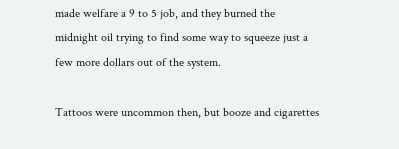made welfare a 9 to 5 job, and they burned the midnight oil trying to find some way to squeeze just a few more dollars out of the system.

Tattoos were uncommon then, but booze and cigarettes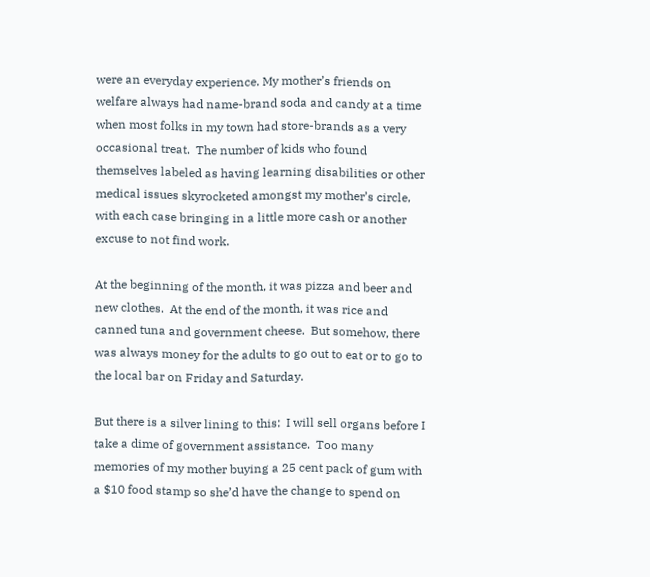were an everyday experience. My mother’s friends on welfare always had name-brand soda and candy at a time when most folks in my town had store-brands as a very occasional treat.  The number of kids who found themselves labeled as having learning disabilities or other medical issues skyrocketed amongst my mother’s circle, with each case bringing in a little more cash or another excuse to not find work.

At the beginning of the month, it was pizza and beer and new clothes.  At the end of the month, it was rice and canned tuna and government cheese.  But somehow, there was always money for the adults to go out to eat or to go to the local bar on Friday and Saturday.

But there is a silver lining to this:  I will sell organs before I take a dime of government assistance.  Too many memories of my mother buying a 25 cent pack of gum with a $10 food stamp so she’d have the change to spend on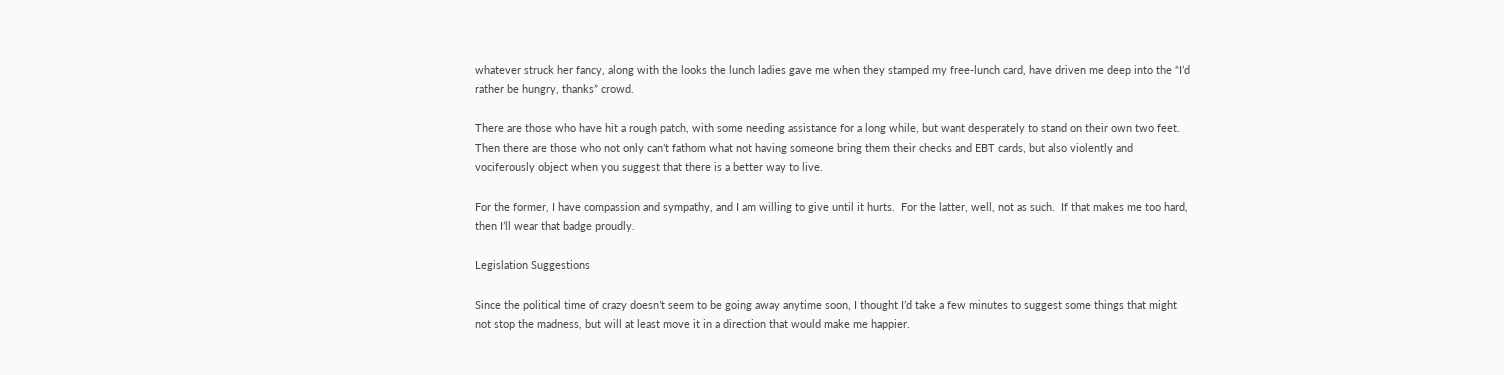whatever struck her fancy, along with the looks the lunch ladies gave me when they stamped my free-lunch card, have driven me deep into the “I’d rather be hungry, thanks” crowd.

There are those who have hit a rough patch, with some needing assistance for a long while, but want desperately to stand on their own two feet.  Then there are those who not only can’t fathom what not having someone bring them their checks and EBT cards, but also violently and vociferously object when you suggest that there is a better way to live.

For the former, I have compassion and sympathy, and I am willing to give until it hurts.  For the latter, well, not as such.  If that makes me too hard, then I’ll wear that badge proudly.

Legislation Suggestions

Since the political time of crazy doesn’t seem to be going away anytime soon, I thought I’d take a few minutes to suggest some things that might not stop the madness, but will at least move it in a direction that would make me happier.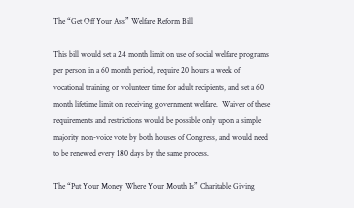The “Get Off Your Ass” Welfare Reform Bill

This bill would set a 24 month limit on use of social welfare programs per person in a 60 month period, require 20 hours a week of vocational training or volunteer time for adult recipients, and set a 60 month lifetime limit on receiving government welfare.  Waiver of these requirements and restrictions would be possible only upon a simple majority non-voice vote by both houses of Congress, and would need to be renewed every 180 days by the same process.

The “Put Your Money Where Your Mouth Is” Charitable Giving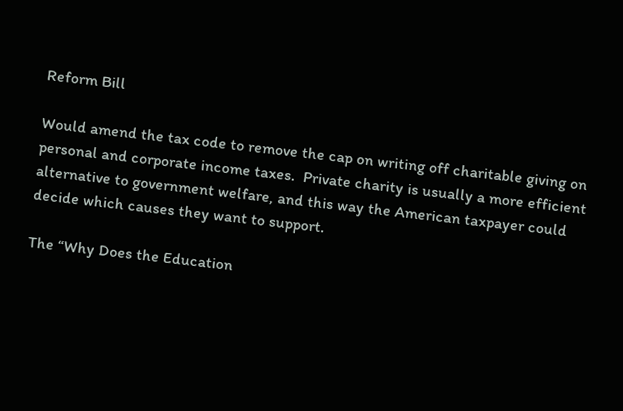Reform Bill

Would amend the tax code to remove the cap on writing off charitable giving on personal and corporate income taxes.  Private charity is usually a more efficient alternative to government welfare, and this way the American taxpayer could decide which causes they want to support.

The “Why Does the Education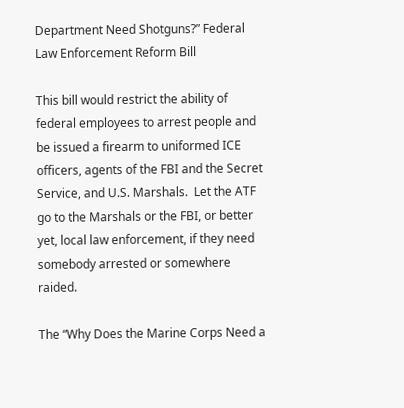Department Need Shotguns?” Federal Law Enforcement Reform Bill

This bill would restrict the ability of federal employees to arrest people and be issued a firearm to uniformed ICE officers, agents of the FBI and the Secret Service, and U.S. Marshals.  Let the ATF go to the Marshals or the FBI, or better yet, local law enforcement, if they need somebody arrested or somewhere raided.

The “Why Does the Marine Corps Need a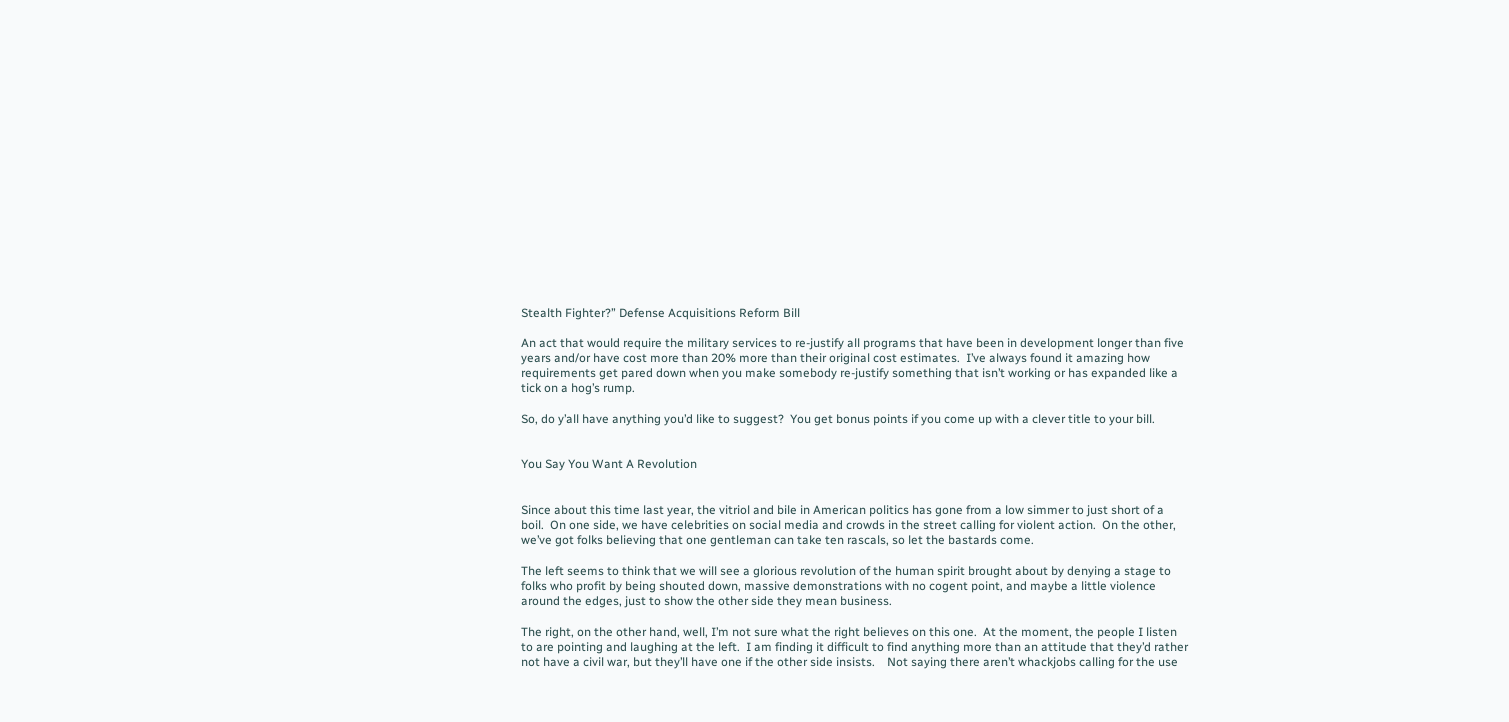Stealth Fighter?” Defense Acquisitions Reform Bill

An act that would require the military services to re-justify all programs that have been in development longer than five years and/or have cost more than 20% more than their original cost estimates.  I’ve always found it amazing how requirements get pared down when you make somebody re-justify something that isn’t working or has expanded like a tick on a hog’s rump.

So, do y’all have anything you’d like to suggest?  You get bonus points if you come up with a clever title to your bill.


You Say You Want A Revolution


Since about this time last year, the vitriol and bile in American politics has gone from a low simmer to just short of a boil.  On one side, we have celebrities on social media and crowds in the street calling for violent action.  On the other, we’ve got folks believing that one gentleman can take ten rascals, so let the bastards come.

The left seems to think that we will see a glorious revolution of the human spirit brought about by denying a stage to folks who profit by being shouted down, massive demonstrations with no cogent point, and maybe a little violence around the edges, just to show the other side they mean business.

The right, on the other hand, well, I’m not sure what the right believes on this one.  At the moment, the people I listen to are pointing and laughing at the left.  I am finding it difficult to find anything more than an attitude that they’d rather not have a civil war, but they’ll have one if the other side insists.    Not saying there aren’t whackjobs calling for the use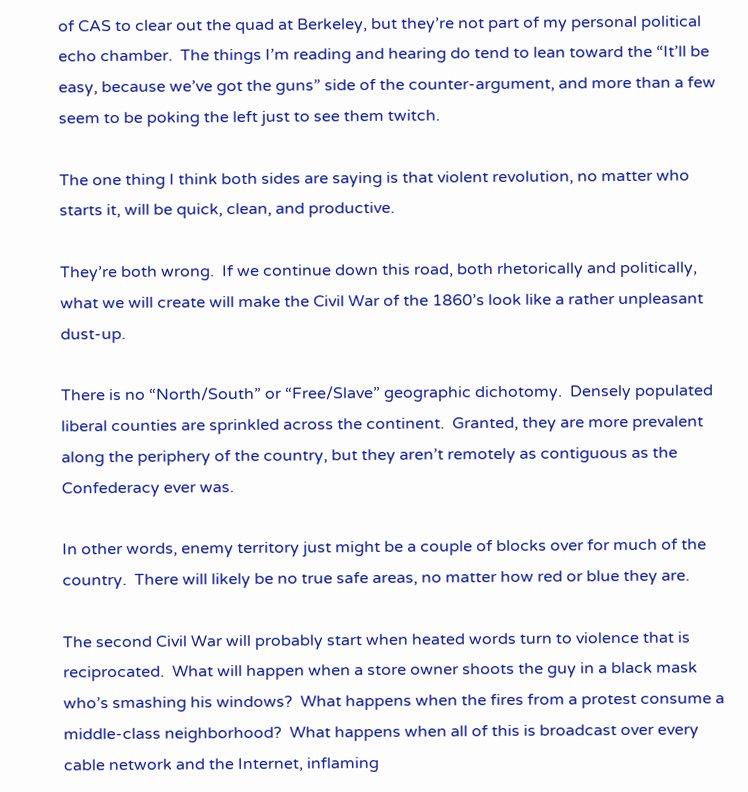of CAS to clear out the quad at Berkeley, but they’re not part of my personal political echo chamber.  The things I’m reading and hearing do tend to lean toward the “It’ll be easy, because we’ve got the guns” side of the counter-argument, and more than a few seem to be poking the left just to see them twitch.

The one thing I think both sides are saying is that violent revolution, no matter who starts it, will be quick, clean, and productive.

They’re both wrong.  If we continue down this road, both rhetorically and politically, what we will create will make the Civil War of the 1860’s look like a rather unpleasant dust-up.

There is no “North/South” or “Free/Slave” geographic dichotomy.  Densely populated liberal counties are sprinkled across the continent.  Granted, they are more prevalent along the periphery of the country, but they aren’t remotely as contiguous as the Confederacy ever was.

In other words, enemy territory just might be a couple of blocks over for much of the country.  There will likely be no true safe areas, no matter how red or blue they are.

The second Civil War will probably start when heated words turn to violence that is reciprocated.  What will happen when a store owner shoots the guy in a black mask who’s smashing his windows?  What happens when the fires from a protest consume a middle-class neighborhood?  What happens when all of this is broadcast over every cable network and the Internet, inflaming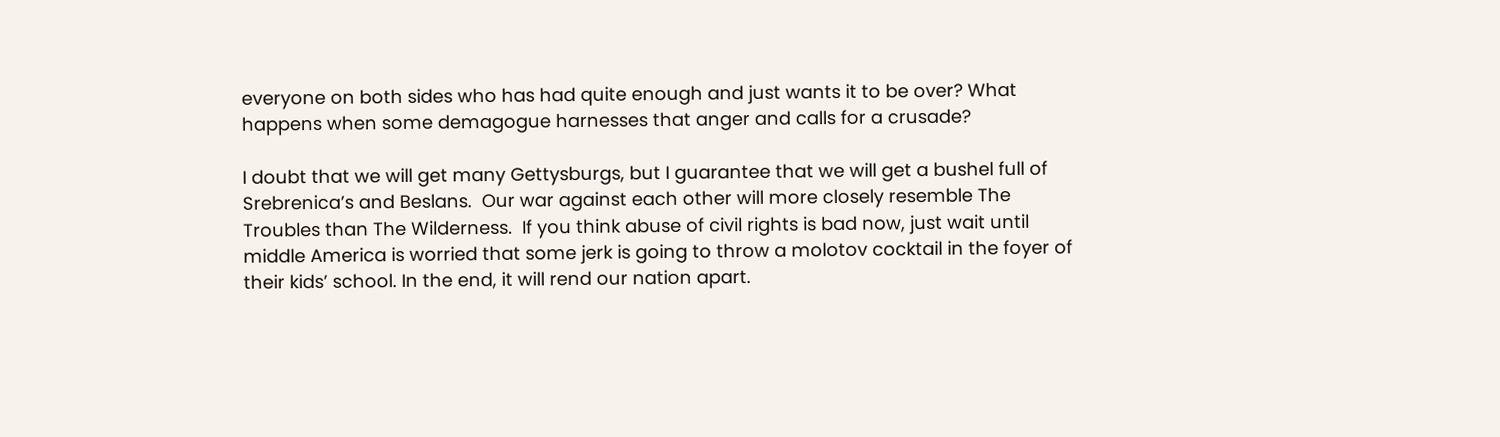everyone on both sides who has had quite enough and just wants it to be over? What happens when some demagogue harnesses that anger and calls for a crusade?

I doubt that we will get many Gettysburgs, but I guarantee that we will get a bushel full of Srebrenica’s and Beslans.  Our war against each other will more closely resemble The Troubles than The Wilderness.  If you think abuse of civil rights is bad now, just wait until middle America is worried that some jerk is going to throw a molotov cocktail in the foyer of their kids’ school. In the end, it will rend our nation apart.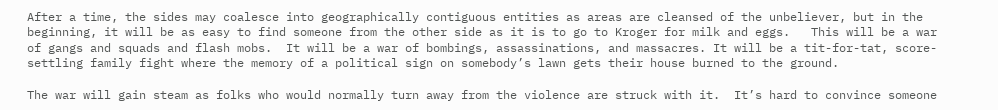After a time, the sides may coalesce into geographically contiguous entities as areas are cleansed of the unbeliever, but in the beginning, it will be as easy to find someone from the other side as it is to go to Kroger for milk and eggs.   This will be a war of gangs and squads and flash mobs.  It will be a war of bombings, assassinations, and massacres. It will be a tit-for-tat, score-settling family fight where the memory of a political sign on somebody’s lawn gets their house burned to the ground.

The war will gain steam as folks who would normally turn away from the violence are struck with it.  It’s hard to convince someone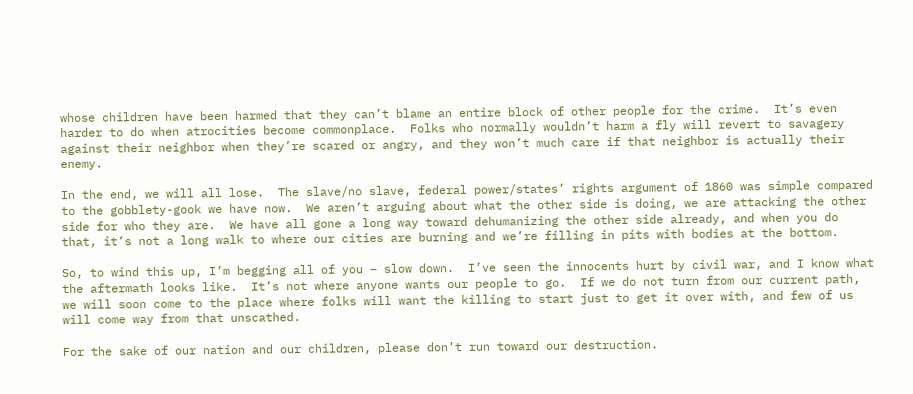whose children have been harmed that they can’t blame an entire block of other people for the crime.  It’s even harder to do when atrocities become commonplace.  Folks who normally wouldn’t harm a fly will revert to savagery against their neighbor when they’re scared or angry, and they won’t much care if that neighbor is actually their enemy.

In the end, we will all lose.  The slave/no slave, federal power/states’ rights argument of 1860 was simple compared to the gobblety-gook we have now.  We aren’t arguing about what the other side is doing, we are attacking the other side for who they are.  We have all gone a long way toward dehumanizing the other side already, and when you do that, it’s not a long walk to where our cities are burning and we’re filling in pits with bodies at the bottom.

So, to wind this up, I’m begging all of you – slow down.  I’ve seen the innocents hurt by civil war, and I know what the aftermath looks like.  It’s not where anyone wants our people to go.  If we do not turn from our current path, we will soon come to the place where folks will want the killing to start just to get it over with, and few of us will come way from that unscathed.

For the sake of our nation and our children, please don’t run toward our destruction.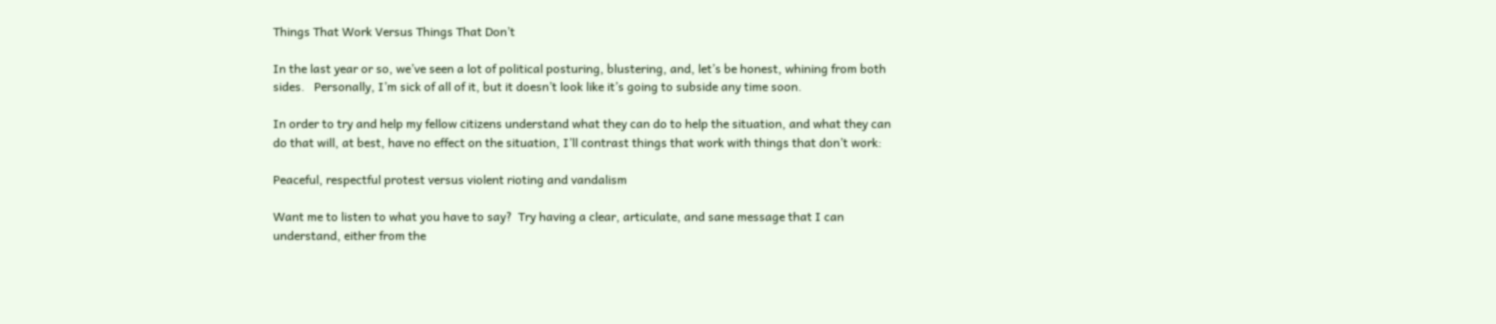Things That Work Versus Things That Don’t

In the last year or so, we’ve seen a lot of political posturing, blustering, and, let’s be honest, whining from both sides.   Personally, I’m sick of all of it, but it doesn’t look like it’s going to subside any time soon.

In order to try and help my fellow citizens understand what they can do to help the situation, and what they can do that will, at best, have no effect on the situation, I’ll contrast things that work with things that don’t work:

Peaceful, respectful protest versus violent rioting and vandalism

Want me to listen to what you have to say?  Try having a clear, articulate, and sane message that I can understand, either from the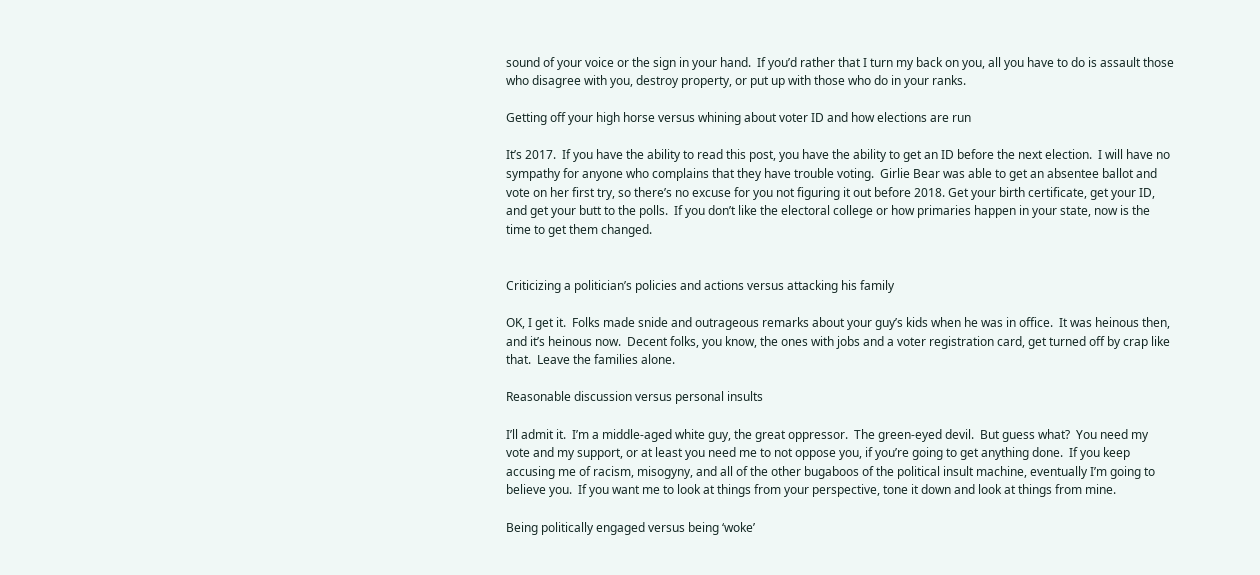sound of your voice or the sign in your hand.  If you’d rather that I turn my back on you, all you have to do is assault those who disagree with you, destroy property, or put up with those who do in your ranks.

Getting off your high horse versus whining about voter ID and how elections are run

It’s 2017.  If you have the ability to read this post, you have the ability to get an ID before the next election.  I will have no sympathy for anyone who complains that they have trouble voting.  Girlie Bear was able to get an absentee ballot and vote on her first try, so there’s no excuse for you not figuring it out before 2018. Get your birth certificate, get your ID, and get your butt to the polls.  If you don’t like the electoral college or how primaries happen in your state, now is the time to get them changed.


Criticizing a politician’s policies and actions versus attacking his family

OK, I get it.  Folks made snide and outrageous remarks about your guy’s kids when he was in office.  It was heinous then, and it’s heinous now.  Decent folks, you know, the ones with jobs and a voter registration card, get turned off by crap like that.  Leave the families alone.

Reasonable discussion versus personal insults

I’ll admit it.  I’m a middle-aged white guy, the great oppressor.  The green-eyed devil.  But guess what?  You need my vote and my support, or at least you need me to not oppose you, if you’re going to get anything done.  If you keep accusing me of racism, misogyny, and all of the other bugaboos of the political insult machine, eventually I’m going to believe you.  If you want me to look at things from your perspective, tone it down and look at things from mine.

Being politically engaged versus being ‘woke’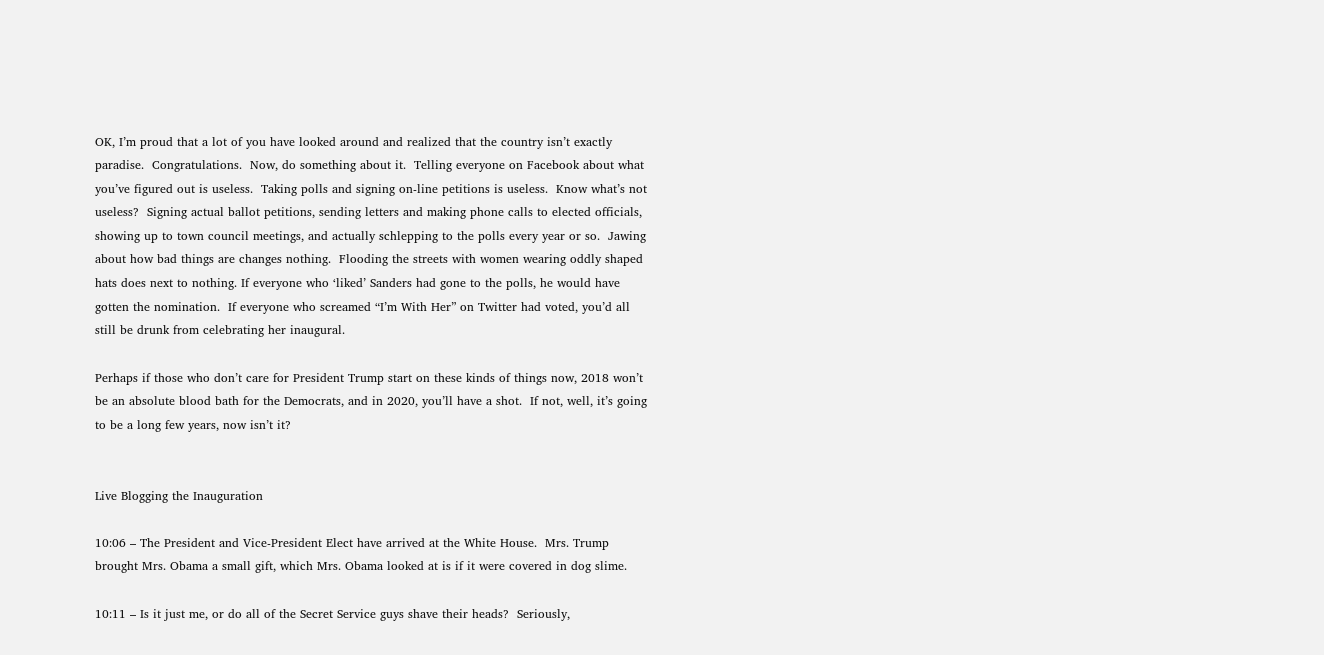OK, I’m proud that a lot of you have looked around and realized that the country isn’t exactly paradise.  Congratulations.  Now, do something about it.  Telling everyone on Facebook about what you’ve figured out is useless.  Taking polls and signing on-line petitions is useless.  Know what’s not useless?  Signing actual ballot petitions, sending letters and making phone calls to elected officials, showing up to town council meetings, and actually schlepping to the polls every year or so.  Jawing about how bad things are changes nothing.  Flooding the streets with women wearing oddly shaped hats does next to nothing. If everyone who ‘liked’ Sanders had gone to the polls, he would have gotten the nomination.  If everyone who screamed “I’m With Her” on Twitter had voted, you’d all still be drunk from celebrating her inaugural.

Perhaps if those who don’t care for President Trump start on these kinds of things now, 2018 won’t be an absolute blood bath for the Democrats, and in 2020, you’ll have a shot.  If not, well, it’s going to be a long few years, now isn’t it?


Live Blogging the Inauguration

10:06 – The President and Vice-President Elect have arrived at the White House.  Mrs. Trump brought Mrs. Obama a small gift, which Mrs. Obama looked at is if it were covered in dog slime.

10:11 – Is it just me, or do all of the Secret Service guys shave their heads?  Seriously,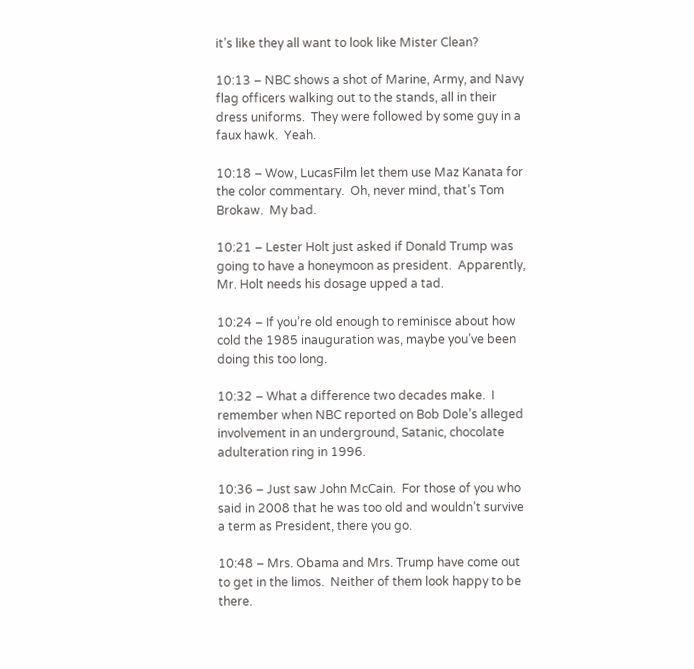it’s like they all want to look like Mister Clean?

10:13 – NBC shows a shot of Marine, Army, and Navy flag officers walking out to the stands, all in their dress uniforms.  They were followed by some guy in a faux hawk.  Yeah.

10:18 – Wow, LucasFilm let them use Maz Kanata for the color commentary.  Oh, never mind, that’s Tom Brokaw.  My bad.

10:21 – Lester Holt just asked if Donald Trump was going to have a honeymoon as president.  Apparently, Mr. Holt needs his dosage upped a tad.

10:24 – If you’re old enough to reminisce about how cold the 1985 inauguration was, maybe you’ve been doing this too long.

10:32 – What a difference two decades make.  I remember when NBC reported on Bob Dole’s alleged involvement in an underground, Satanic, chocolate adulteration ring in 1996.

10:36 – Just saw John McCain.  For those of you who said in 2008 that he was too old and wouldn’t survive a term as President, there you go.

10:48 – Mrs. Obama and Mrs. Trump have come out to get in the limos.  Neither of them look happy to be there.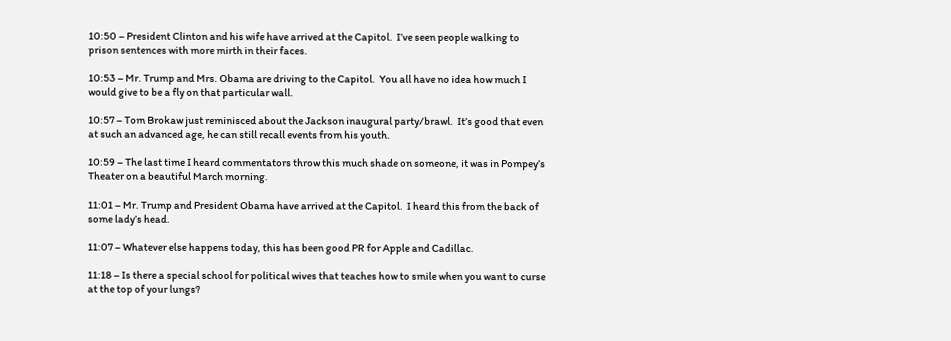10:50 – President Clinton and his wife have arrived at the Capitol.  I’ve seen people walking to prison sentences with more mirth in their faces.

10:53 – Mr. Trump and Mrs. Obama are driving to the Capitol.  You all have no idea how much I would give to be a fly on that particular wall.

10:57 – Tom Brokaw just reminisced about the Jackson inaugural party/brawl.  It’s good that even at such an advanced age, he can still recall events from his youth.

10:59 – The last time I heard commentators throw this much shade on someone, it was in Pompey’s Theater on a beautiful March morning.

11:01 – Mr. Trump and President Obama have arrived at the Capitol.  I heard this from the back of some lady’s head.

11:07 – Whatever else happens today, this has been good PR for Apple and Cadillac.

11:18 – Is there a special school for political wives that teaches how to smile when you want to curse at the top of your lungs?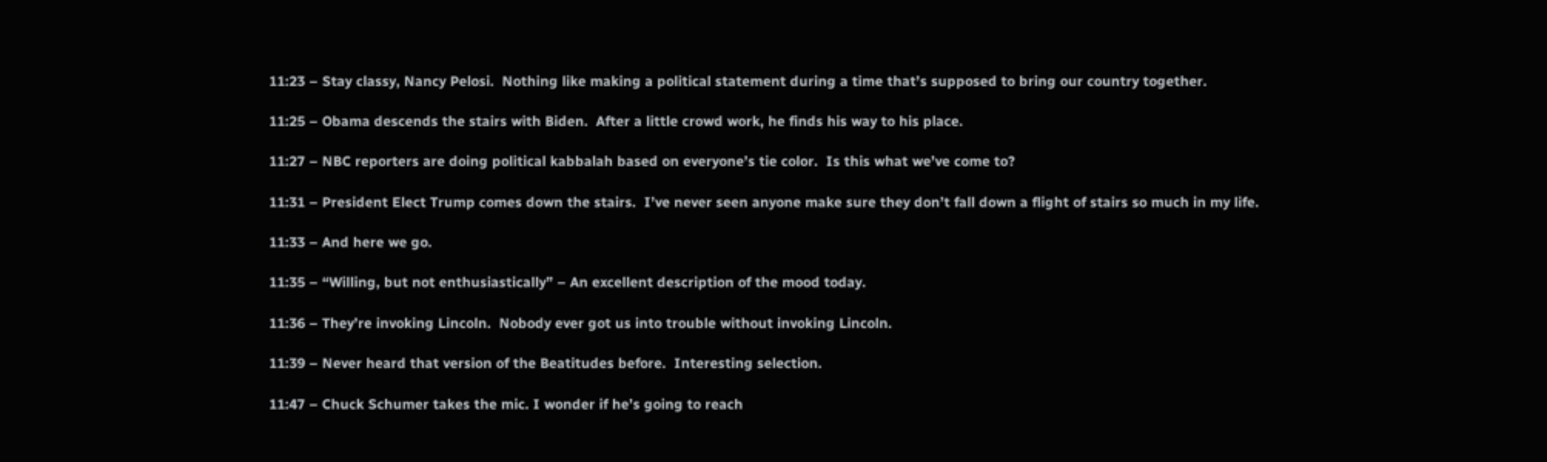11:23 – Stay classy, Nancy Pelosi.  Nothing like making a political statement during a time that’s supposed to bring our country together.

11:25 – Obama descends the stairs with Biden.  After a little crowd work, he finds his way to his place.

11:27 – NBC reporters are doing political kabbalah based on everyone’s tie color.  Is this what we’ve come to?

11:31 – President Elect Trump comes down the stairs.  I’ve never seen anyone make sure they don’t fall down a flight of stairs so much in my life.

11:33 – And here we go.

11:35 – “Willing, but not enthusiastically” – An excellent description of the mood today.

11:36 – They’re invoking Lincoln.  Nobody ever got us into trouble without invoking Lincoln.

11:39 – Never heard that version of the Beatitudes before.  Interesting selection.

11:47 – Chuck Schumer takes the mic. I wonder if he’s going to reach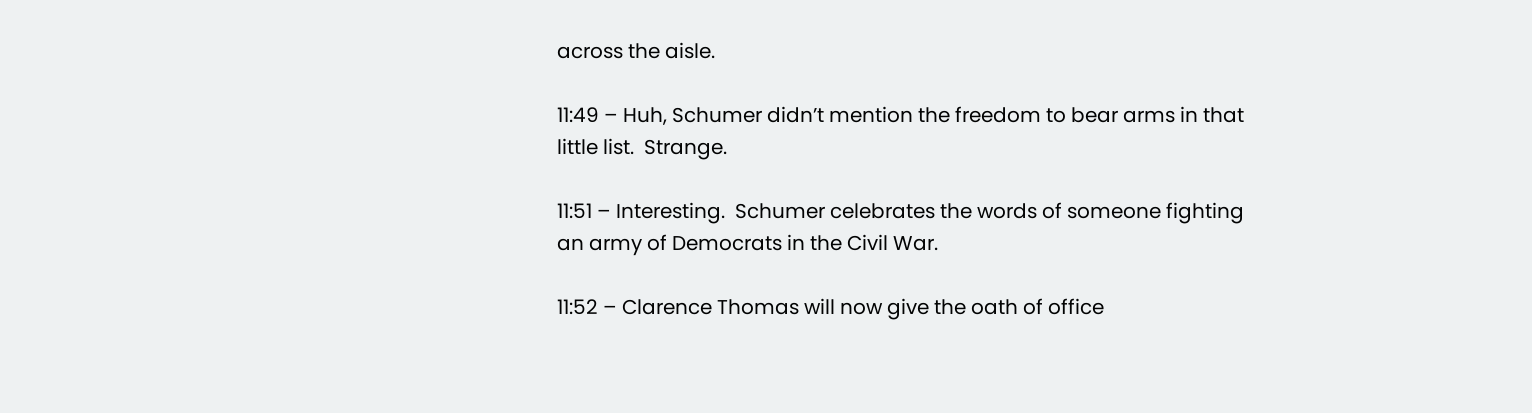across the aisle.

11:49 – Huh, Schumer didn’t mention the freedom to bear arms in that little list.  Strange.

11:51 – Interesting.  Schumer celebrates the words of someone fighting an army of Democrats in the Civil War.

11:52 – Clarence Thomas will now give the oath of office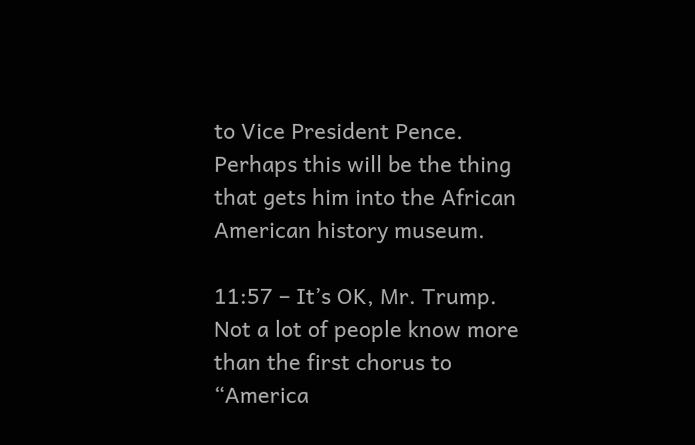to Vice President Pence.  Perhaps this will be the thing that gets him into the African American history museum.

11:57 – It’s OK, Mr. Trump.  Not a lot of people know more than the first chorus to “America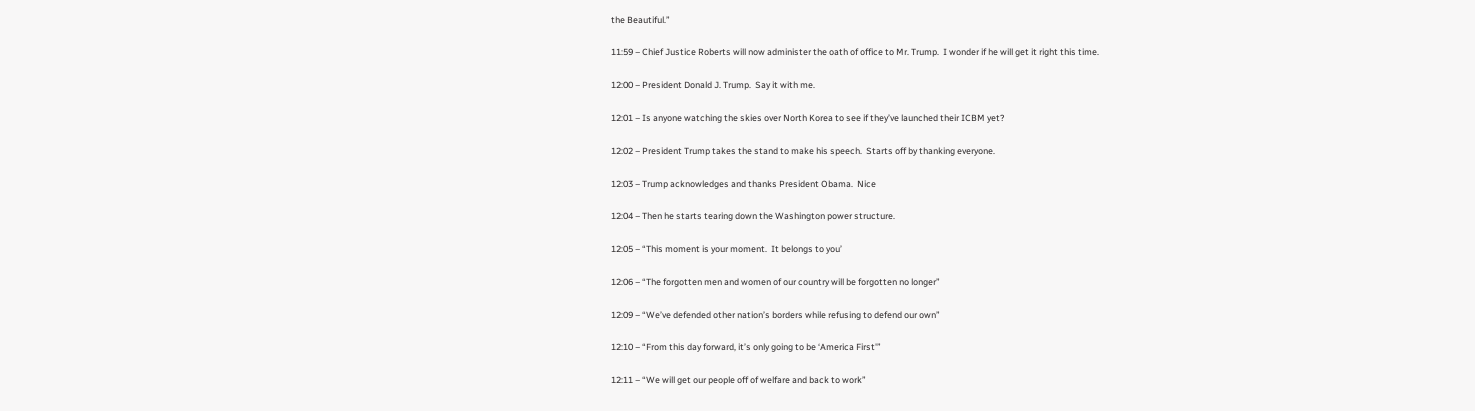the Beautiful.”

11:59 – Chief Justice Roberts will now administer the oath of office to Mr. Trump.  I wonder if he will get it right this time.

12:00 – President Donald J. Trump.  Say it with me.

12:01 – Is anyone watching the skies over North Korea to see if they’ve launched their ICBM yet?

12:02 – President Trump takes the stand to make his speech.  Starts off by thanking everyone.

12:03 – Trump acknowledges and thanks President Obama.  Nice

12:04 – Then he starts tearing down the Washington power structure.

12:05 – “This moment is your moment.  It belongs to you’

12:06 – “The forgotten men and women of our country will be forgotten no longer”

12:09 – “We’ve defended other nation’s borders while refusing to defend our own”

12:10 – “From this day forward, it’s only going to be ‘America First'”

12:11 – “We will get our people off of welfare and back to work”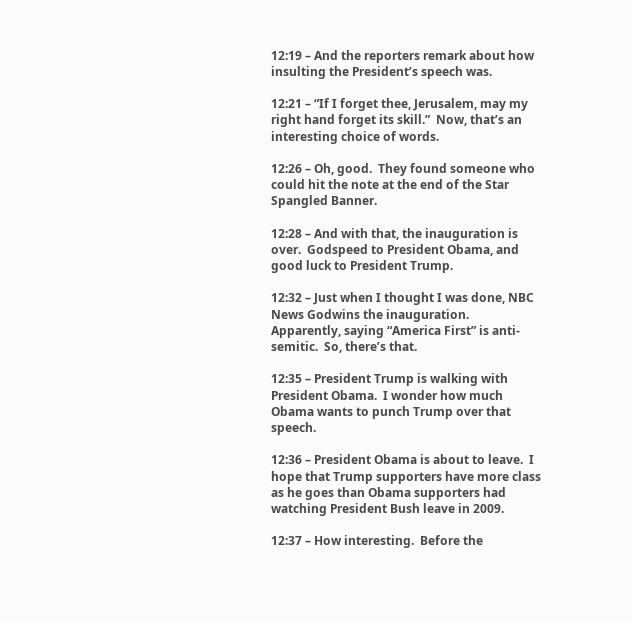12:19 – And the reporters remark about how insulting the President’s speech was.

12:21 – “If I forget thee, Jerusalem, may my right hand forget its skill.”  Now, that’s an interesting choice of words.

12:26 – Oh, good.  They found someone who could hit the note at the end of the Star Spangled Banner.

12:28 – And with that, the inauguration is over.  Godspeed to President Obama, and good luck to President Trump.

12:32 – Just when I thought I was done, NBC News Godwins the inauguration.  Apparently, saying “America First” is anti-semitic.  So, there’s that.

12:35 – President Trump is walking with President Obama.  I wonder how much Obama wants to punch Trump over that speech.

12:36 – President Obama is about to leave.  I hope that Trump supporters have more class as he goes than Obama supporters had watching President Bush leave in 2009.

12:37 – How interesting.  Before the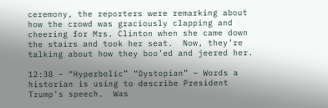ceremony, the reporters were remarking about how the crowd was graciously clapping and cheering for Mrs. Clinton when she came down the stairs and took her seat.  Now, they’re talking about how they boo’ed and jeered her.

12:38 – “Hyperbolic” “Dystopian” – Words a historian is using to describe President Trump’s speech.  Was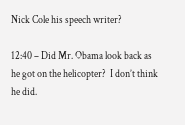Nick Cole his speech writer?

12:40 – Did Mr. Obama look back as he got on the helicopter?  I don’t think he did.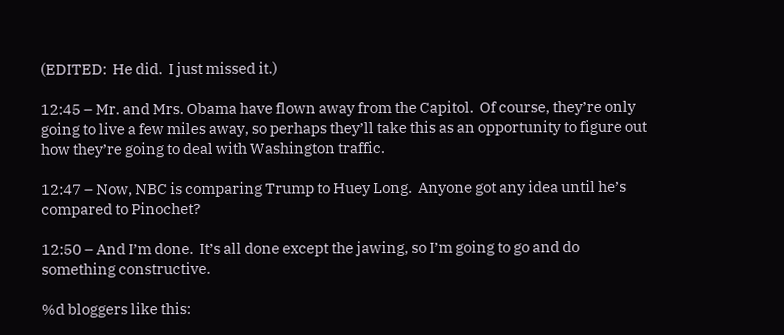(EDITED:  He did.  I just missed it.)

12:45 – Mr. and Mrs. Obama have flown away from the Capitol.  Of course, they’re only going to live a few miles away, so perhaps they’ll take this as an opportunity to figure out how they’re going to deal with Washington traffic.

12:47 – Now, NBC is comparing Trump to Huey Long.  Anyone got any idea until he’s compared to Pinochet?

12:50 – And I’m done.  It’s all done except the jawing, so I’m going to go and do something constructive.

%d bloggers like this: